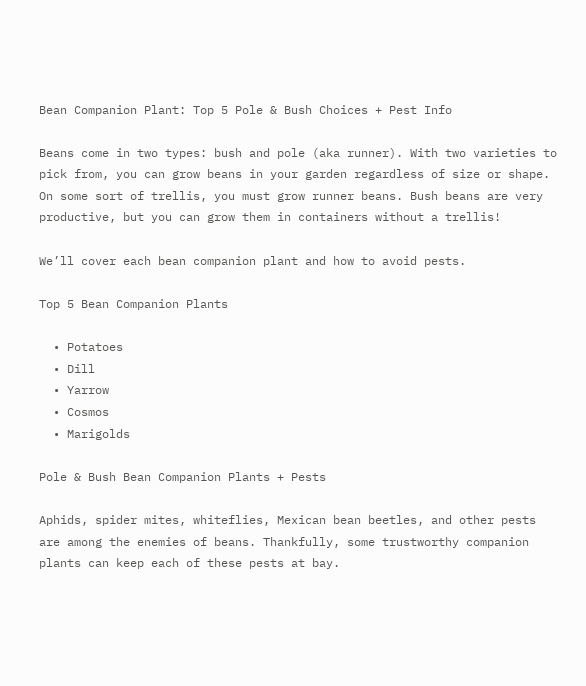Bean Companion Plant: Top 5 Pole & Bush Choices + Pest Info

Beans come in two types: bush and pole (aka runner). With two varieties to pick from, you can grow beans in your garden regardless of size or shape. On some sort of trellis, you must grow runner beans. Bush beans are very productive, but you can grow them in containers without a trellis!

We’ll cover each bean companion plant and how to avoid pests.

Top 5 Bean Companion Plants

  • Potatoes
  • Dill
  • Yarrow
  • Cosmos
  • Marigolds

Pole & Bush Bean Companion Plants + Pests

Aphids, spider mites, whiteflies, Mexican bean beetles, and other pests are among the enemies of beans. Thankfully, some trustworthy companion plants can keep each of these pests at bay.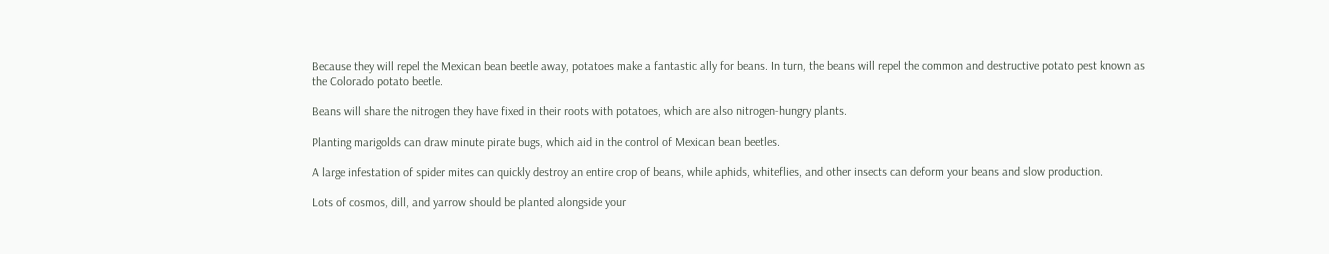Because they will repel the Mexican bean beetle away, potatoes make a fantastic ally for beans. In turn, the beans will repel the common and destructive potato pest known as the Colorado potato beetle.

Beans will share the nitrogen they have fixed in their roots with potatoes, which are also nitrogen-hungry plants.

Planting marigolds can draw minute pirate bugs, which aid in the control of Mexican bean beetles.

A large infestation of spider mites can quickly destroy an entire crop of beans, while aphids, whiteflies, and other insects can deform your beans and slow production.

Lots of cosmos, dill, and yarrow should be planted alongside your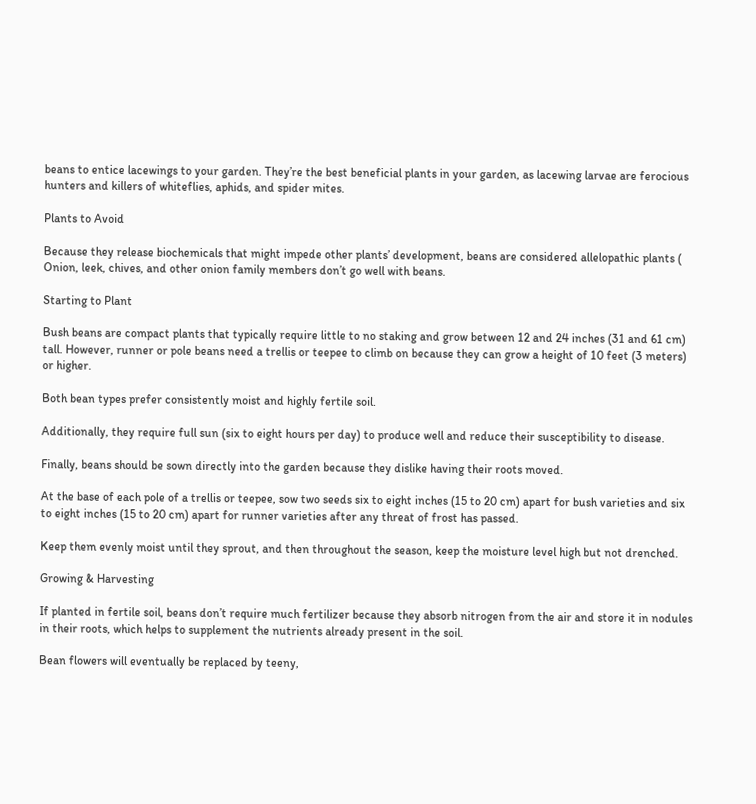beans to entice lacewings to your garden. They’re the best beneficial plants in your garden, as lacewing larvae are ferocious hunters and killers of whiteflies, aphids, and spider mites.

Plants to Avoid

Because they release biochemicals that might impede other plants’ development, beans are considered allelopathic plants ( Onion, leek, chives, and other onion family members don’t go well with beans.

Starting to Plant

Bush beans are compact plants that typically require little to no staking and grow between 12 and 24 inches (31 and 61 cm) tall. However, runner or pole beans need a trellis or teepee to climb on because they can grow a height of 10 feet (3 meters) or higher.

Both bean types prefer consistently moist and highly fertile soil.

Additionally, they require full sun (six to eight hours per day) to produce well and reduce their susceptibility to disease.

Finally, beans should be sown directly into the garden because they dislike having their roots moved.

At the base of each pole of a trellis or teepee, sow two seeds six to eight inches (15 to 20 cm) apart for bush varieties and six to eight inches (15 to 20 cm) apart for runner varieties after any threat of frost has passed.

Keep them evenly moist until they sprout, and then throughout the season, keep the moisture level high but not drenched.

Growing & Harvesting

If planted in fertile soil, beans don’t require much fertilizer because they absorb nitrogen from the air and store it in nodules in their roots, which helps to supplement the nutrients already present in the soil.

Bean flowers will eventually be replaced by teeny,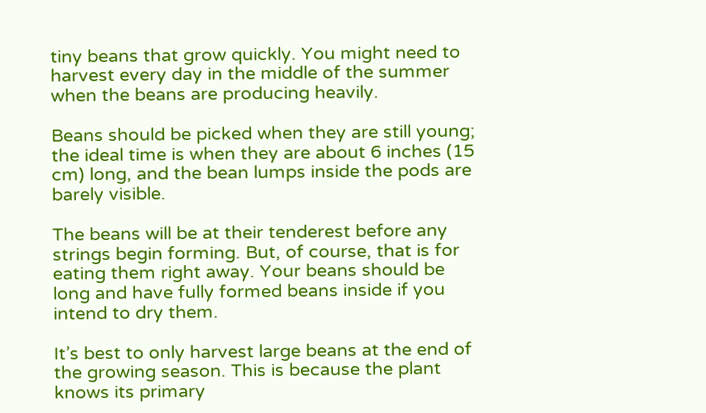tiny beans that grow quickly. You might need to harvest every day in the middle of the summer when the beans are producing heavily.

Beans should be picked when they are still young; the ideal time is when they are about 6 inches (15 cm) long, and the bean lumps inside the pods are barely visible.

The beans will be at their tenderest before any strings begin forming. But, of course, that is for eating them right away. Your beans should be long and have fully formed beans inside if you intend to dry them.

It’s best to only harvest large beans at the end of the growing season. This is because the plant knows its primary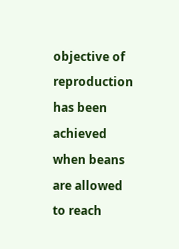objective of reproduction has been achieved when beans are allowed to reach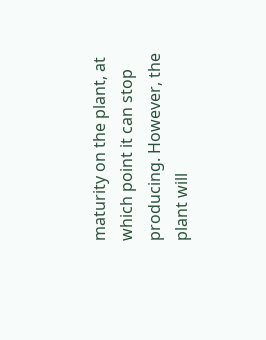maturity on the plant, at which point it can stop producing. However, the plant will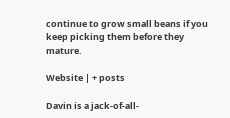continue to grow small beans if you keep picking them before they mature.

Website | + posts

Davin is a jack-of-all-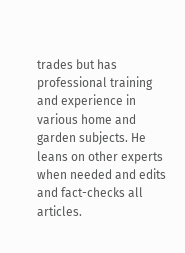trades but has professional training and experience in various home and garden subjects. He leans on other experts when needed and edits and fact-checks all articles.